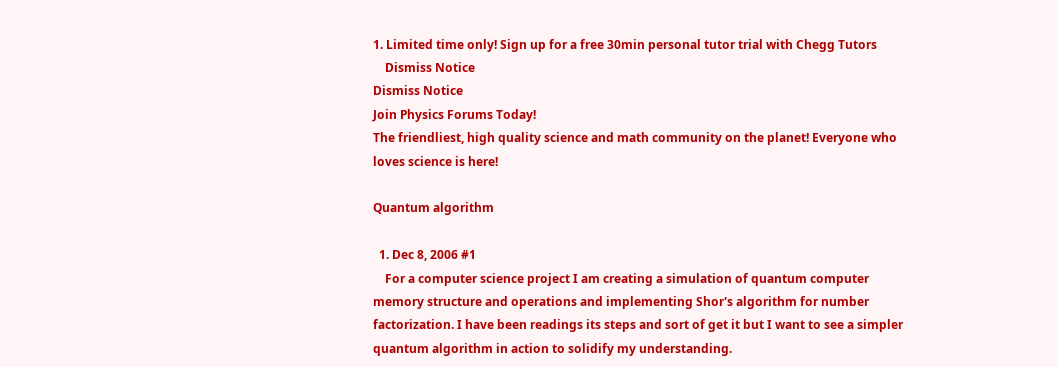1. Limited time only! Sign up for a free 30min personal tutor trial with Chegg Tutors
    Dismiss Notice
Dismiss Notice
Join Physics Forums Today!
The friendliest, high quality science and math community on the planet! Everyone who loves science is here!

Quantum algorithm

  1. Dec 8, 2006 #1
    For a computer science project I am creating a simulation of quantum computer memory structure and operations and implementing Shor's algorithm for number factorization. I have been readings its steps and sort of get it but I want to see a simpler quantum algorithm in action to solidify my understanding.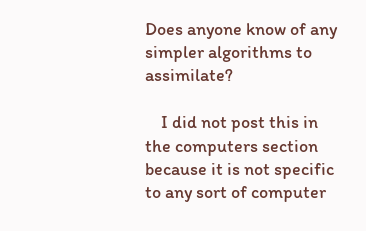Does anyone know of any simpler algorithms to assimilate?

    I did not post this in the computers section because it is not specific to any sort of computer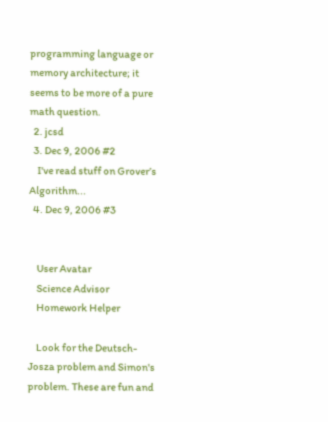programming language or memory architecture; it seems to be more of a pure math question.
  2. jcsd
  3. Dec 9, 2006 #2
    I've read stuff on Grover’s Algorithm...
  4. Dec 9, 2006 #3


    User Avatar
    Science Advisor
    Homework Helper

    Look for the Deutsch-Josza problem and Simon's problem. These are fun and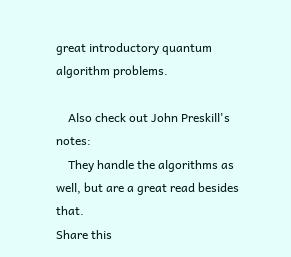great introductory quantum algorithm problems.

    Also check out John Preskill's notes:
    They handle the algorithms as well, but are a great read besides that.
Share this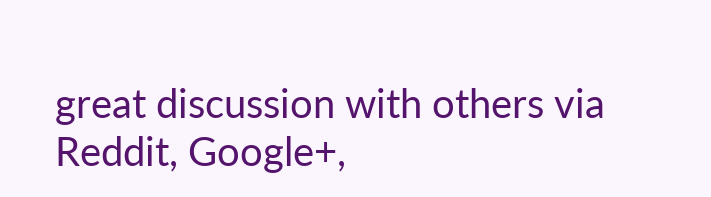great discussion with others via Reddit, Google+,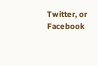Twitter, or Facebook